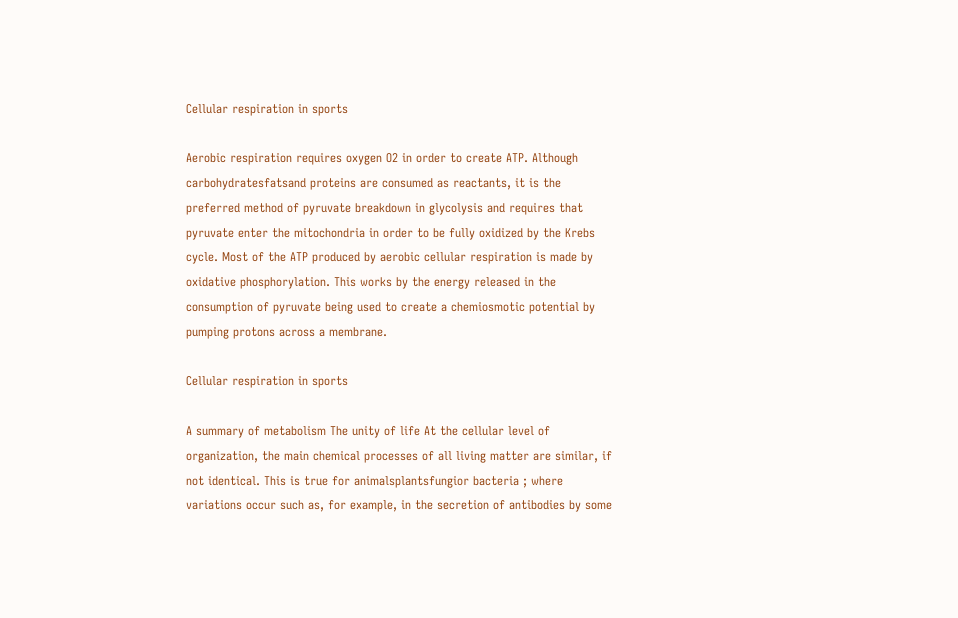Cellular respiration in sports

Aerobic respiration requires oxygen O2 in order to create ATP. Although carbohydratesfatsand proteins are consumed as reactants, it is the preferred method of pyruvate breakdown in glycolysis and requires that pyruvate enter the mitochondria in order to be fully oxidized by the Krebs cycle. Most of the ATP produced by aerobic cellular respiration is made by oxidative phosphorylation. This works by the energy released in the consumption of pyruvate being used to create a chemiosmotic potential by pumping protons across a membrane.

Cellular respiration in sports

A summary of metabolism The unity of life At the cellular level of organization, the main chemical processes of all living matter are similar, if not identical. This is true for animalsplantsfungior bacteria ; where variations occur such as, for example, in the secretion of antibodies by some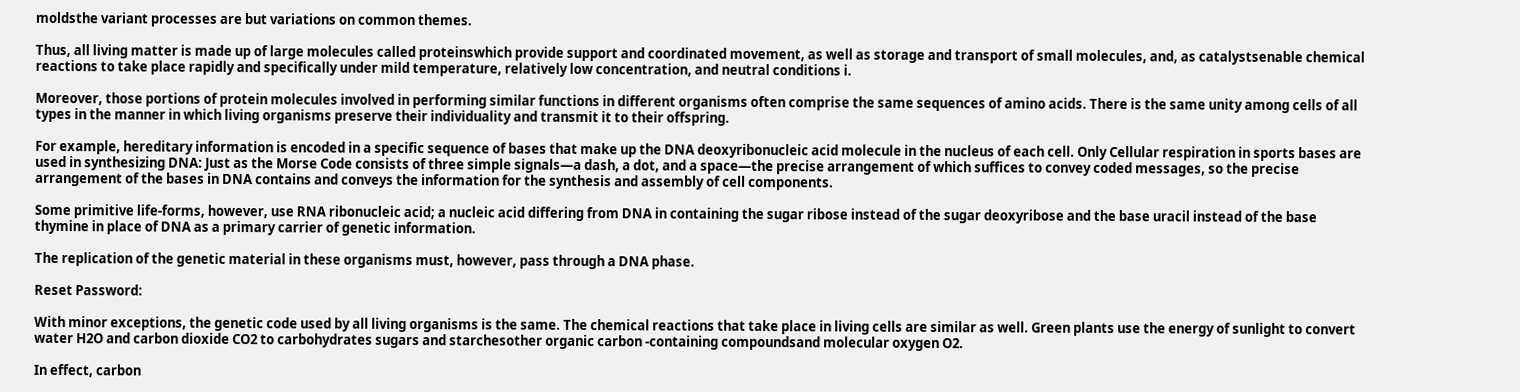moldsthe variant processes are but variations on common themes.

Thus, all living matter is made up of large molecules called proteinswhich provide support and coordinated movement, as well as storage and transport of small molecules, and, as catalystsenable chemical reactions to take place rapidly and specifically under mild temperature, relatively low concentration, and neutral conditions i.

Moreover, those portions of protein molecules involved in performing similar functions in different organisms often comprise the same sequences of amino acids. There is the same unity among cells of all types in the manner in which living organisms preserve their individuality and transmit it to their offspring.

For example, hereditary information is encoded in a specific sequence of bases that make up the DNA deoxyribonucleic acid molecule in the nucleus of each cell. Only Cellular respiration in sports bases are used in synthesizing DNA: Just as the Morse Code consists of three simple signals—a dash, a dot, and a space—the precise arrangement of which suffices to convey coded messages, so the precise arrangement of the bases in DNA contains and conveys the information for the synthesis and assembly of cell components.

Some primitive life-forms, however, use RNA ribonucleic acid; a nucleic acid differing from DNA in containing the sugar ribose instead of the sugar deoxyribose and the base uracil instead of the base thymine in place of DNA as a primary carrier of genetic information.

The replication of the genetic material in these organisms must, however, pass through a DNA phase.

Reset Password:

With minor exceptions, the genetic code used by all living organisms is the same. The chemical reactions that take place in living cells are similar as well. Green plants use the energy of sunlight to convert water H2O and carbon dioxide CO2 to carbohydrates sugars and starchesother organic carbon -containing compoundsand molecular oxygen O2.

In effect, carbon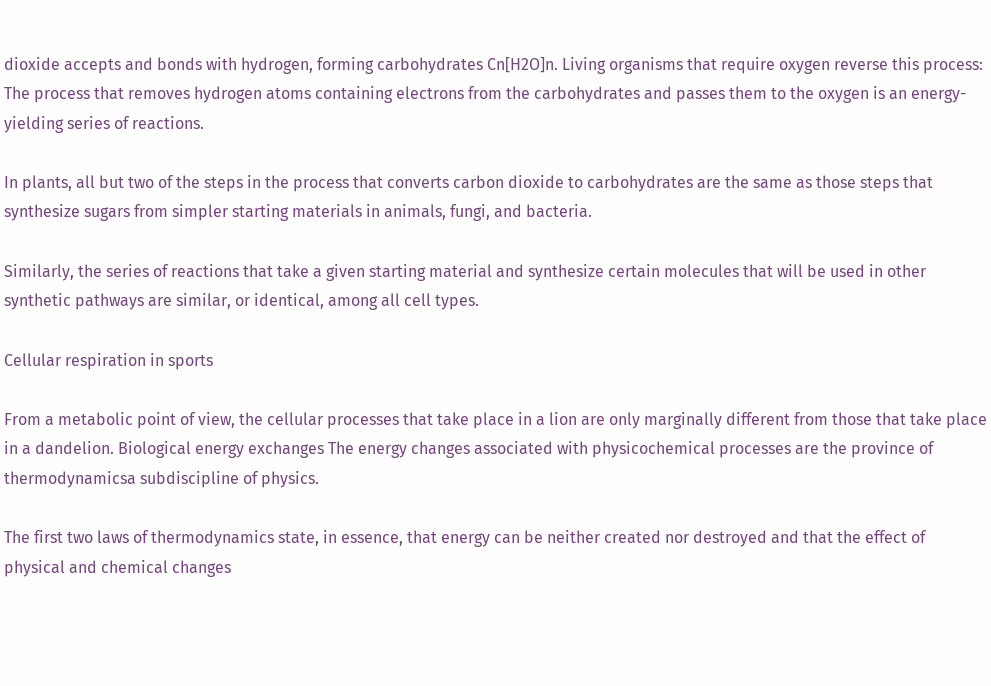dioxide accepts and bonds with hydrogen, forming carbohydrates Cn[H2O]n. Living organisms that require oxygen reverse this process: The process that removes hydrogen atoms containing electrons from the carbohydrates and passes them to the oxygen is an energy-yielding series of reactions.

In plants, all but two of the steps in the process that converts carbon dioxide to carbohydrates are the same as those steps that synthesize sugars from simpler starting materials in animals, fungi, and bacteria.

Similarly, the series of reactions that take a given starting material and synthesize certain molecules that will be used in other synthetic pathways are similar, or identical, among all cell types.

Cellular respiration in sports

From a metabolic point of view, the cellular processes that take place in a lion are only marginally different from those that take place in a dandelion. Biological energy exchanges The energy changes associated with physicochemical processes are the province of thermodynamicsa subdiscipline of physics.

The first two laws of thermodynamics state, in essence, that energy can be neither created nor destroyed and that the effect of physical and chemical changes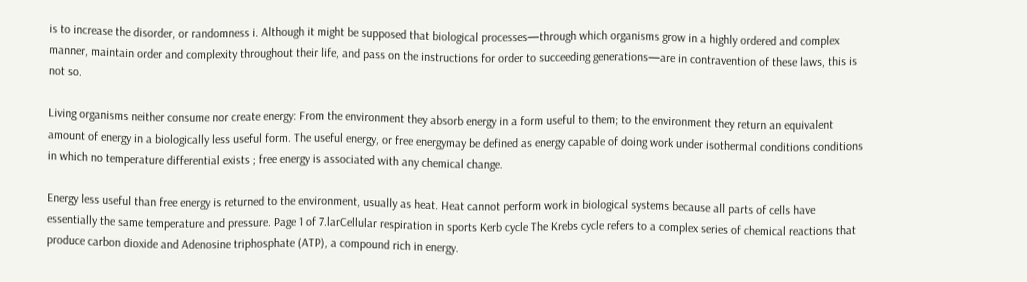is to increase the disorder, or randomness i. Although it might be supposed that biological processes—through which organisms grow in a highly ordered and complex manner, maintain order and complexity throughout their life, and pass on the instructions for order to succeeding generations—are in contravention of these laws, this is not so.

Living organisms neither consume nor create energy: From the environment they absorb energy in a form useful to them; to the environment they return an equivalent amount of energy in a biologically less useful form. The useful energy, or free energymay be defined as energy capable of doing work under isothermal conditions conditions in which no temperature differential exists ; free energy is associated with any chemical change.

Energy less useful than free energy is returned to the environment, usually as heat. Heat cannot perform work in biological systems because all parts of cells have essentially the same temperature and pressure. Page 1 of 7.larCellular respiration in sports Kerb cycle The Krebs cycle refers to a complex series of chemical reactions that produce carbon dioxide and Adenosine triphosphate (ATP), a compound rich in energy.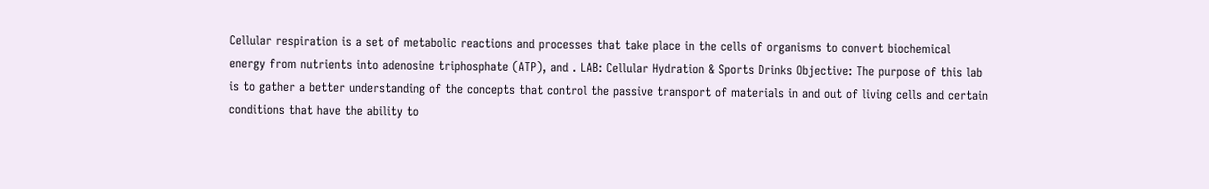Cellular respiration is a set of metabolic reactions and processes that take place in the cells of organisms to convert biochemical energy from nutrients into adenosine triphosphate (ATP), and . LAB: Cellular Hydration & Sports Drinks Objective: The purpose of this lab is to gather a better understanding of the concepts that control the passive transport of materials in and out of living cells and certain conditions that have the ability to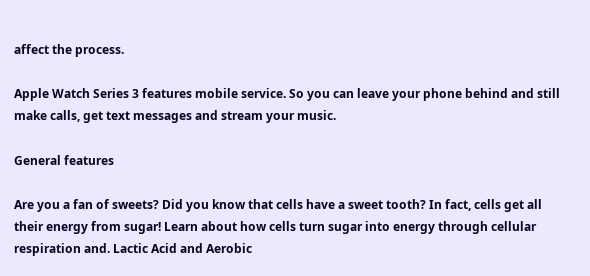affect the process.

Apple Watch Series 3 features mobile service. So you can leave your phone behind and still make calls, get text messages and stream your music.

General features

Are you a fan of sweets? Did you know that cells have a sweet tooth? In fact, cells get all their energy from sugar! Learn about how cells turn sugar into energy through cellular respiration and. Lactic Acid and Aerobic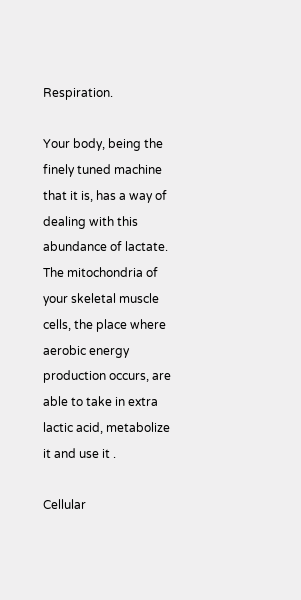Respiration.

Your body, being the finely tuned machine that it is, has a way of dealing with this abundance of lactate. The mitochondria of your skeletal muscle cells, the place where aerobic energy production occurs, are able to take in extra lactic acid, metabolize it and use it .

Cellular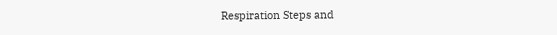Respiration Steps and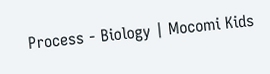Process - Biology | Mocomi Kids